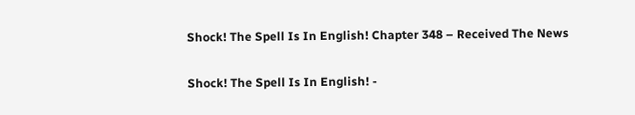Shock! The Spell Is In English! Chapter 348 – Received The News

Shock! The Spell Is In English! -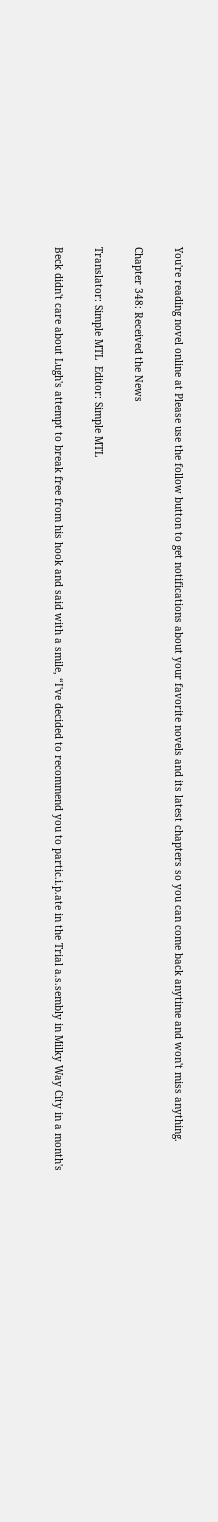You're reading novel online at Please use the follow button to get notifications about your favorite novels and its latest chapters so you can come back anytime and won't miss anything.

Chapter 348: Received the News

Translator: Simple MTL  Editor: Simple MTL

Beck didn't care about Lugh's attempt to break free from his hook and said with a smile, “I've decided to recommend you to partic.i.p.ate in the Trial a.s.sembly in Milky Way City in a month's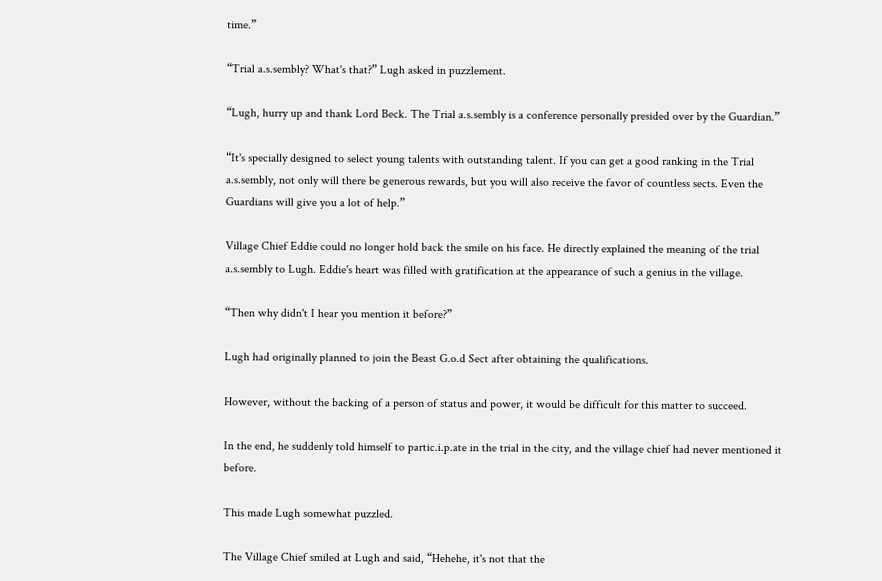time.”

“Trial a.s.sembly? What's that?” Lugh asked in puzzlement.

“Lugh, hurry up and thank Lord Beck. The Trial a.s.sembly is a conference personally presided over by the Guardian.”

“It's specially designed to select young talents with outstanding talent. If you can get a good ranking in the Trial a.s.sembly, not only will there be generous rewards, but you will also receive the favor of countless sects. Even the Guardians will give you a lot of help.”

Village Chief Eddie could no longer hold back the smile on his face. He directly explained the meaning of the trial a.s.sembly to Lugh. Eddie's heart was filled with gratification at the appearance of such a genius in the village.

“Then why didn't I hear you mention it before?”

Lugh had originally planned to join the Beast G.o.d Sect after obtaining the qualifications.

However, without the backing of a person of status and power, it would be difficult for this matter to succeed.

In the end, he suddenly told himself to partic.i.p.ate in the trial in the city, and the village chief had never mentioned it before.

This made Lugh somewhat puzzled.

The Village Chief smiled at Lugh and said, “Hehehe, it's not that the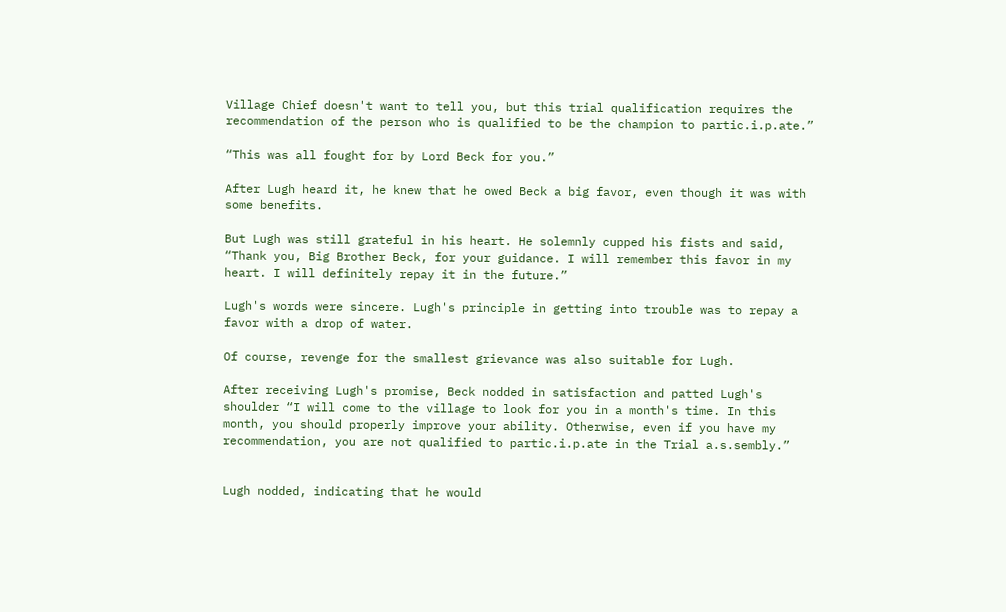Village Chief doesn't want to tell you, but this trial qualification requires the recommendation of the person who is qualified to be the champion to partic.i.p.ate.”

“This was all fought for by Lord Beck for you.”

After Lugh heard it, he knew that he owed Beck a big favor, even though it was with some benefits.

But Lugh was still grateful in his heart. He solemnly cupped his fists and said, “Thank you, Big Brother Beck, for your guidance. I will remember this favor in my heart. I will definitely repay it in the future.”

Lugh's words were sincere. Lugh's principle in getting into trouble was to repay a favor with a drop of water.

Of course, revenge for the smallest grievance was also suitable for Lugh.

After receiving Lugh's promise, Beck nodded in satisfaction and patted Lugh's shoulder “I will come to the village to look for you in a month's time. In this month, you should properly improve your ability. Otherwise, even if you have my recommendation, you are not qualified to partic.i.p.ate in the Trial a.s.sembly.”


Lugh nodded, indicating that he would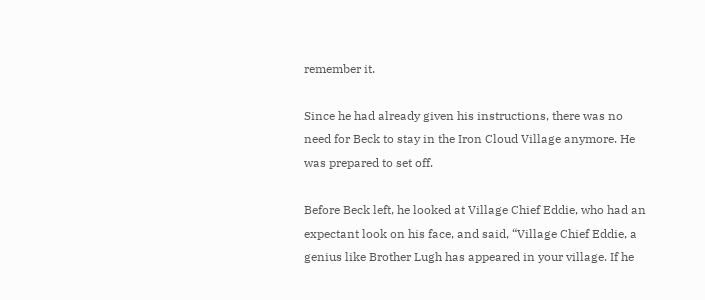remember it.

Since he had already given his instructions, there was no need for Beck to stay in the Iron Cloud Village anymore. He was prepared to set off.

Before Beck left, he looked at Village Chief Eddie, who had an expectant look on his face, and said, “Village Chief Eddie, a genius like Brother Lugh has appeared in your village. If he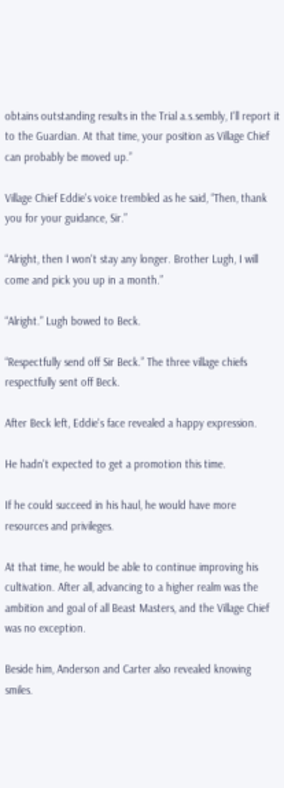obtains outstanding results in the Trial a.s.sembly, I'll report it to the Guardian. At that time, your position as Village Chief can probably be moved up.”

Village Chief Eddie's voice trembled as he said, “Then, thank you for your guidance, Sir.”

“Alright, then I won't stay any longer. Brother Lugh, I will come and pick you up in a month.”

“Alright.” Lugh bowed to Beck.

“Respectfully send off Sir Beck.” The three village chiefs respectfully sent off Beck.

After Beck left, Eddie's face revealed a happy expression.

He hadn't expected to get a promotion this time.

If he could succeed in his haul, he would have more resources and privileges.

At that time, he would be able to continue improving his cultivation. After all, advancing to a higher realm was the ambition and goal of all Beast Masters, and the Village Chief was no exception.

Beside him, Anderson and Carter also revealed knowing smiles.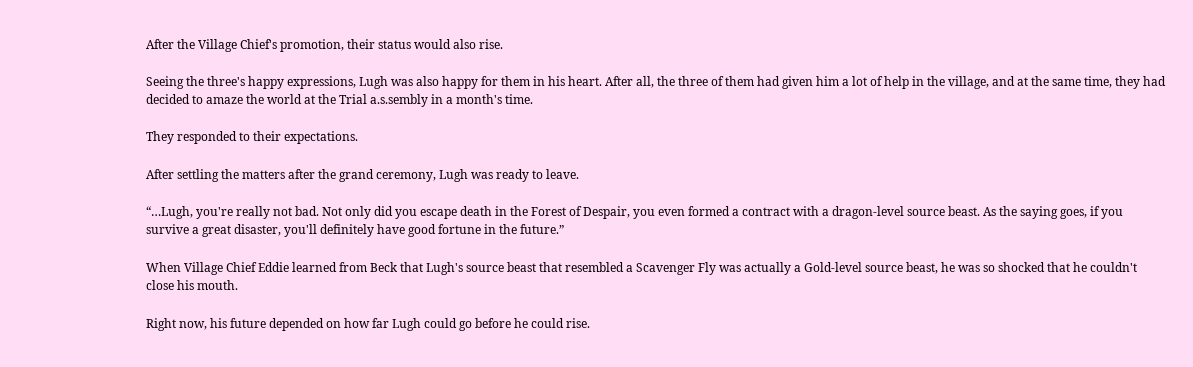After the Village Chief's promotion, their status would also rise.

Seeing the three's happy expressions, Lugh was also happy for them in his heart. After all, the three of them had given him a lot of help in the village, and at the same time, they had decided to amaze the world at the Trial a.s.sembly in a month's time.

They responded to their expectations.

After settling the matters after the grand ceremony, Lugh was ready to leave.

“…Lugh, you're really not bad. Not only did you escape death in the Forest of Despair, you even formed a contract with a dragon-level source beast. As the saying goes, if you survive a great disaster, you'll definitely have good fortune in the future.”

When Village Chief Eddie learned from Beck that Lugh's source beast that resembled a Scavenger Fly was actually a Gold-level source beast, he was so shocked that he couldn't close his mouth.

Right now, his future depended on how far Lugh could go before he could rise.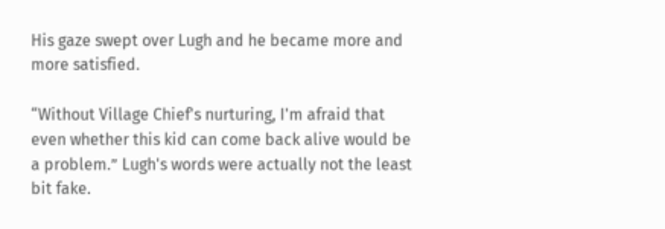His gaze swept over Lugh and he became more and more satisfied.

“Without Village Chief's nurturing, I'm afraid that even whether this kid can come back alive would be a problem.” Lugh's words were actually not the least bit fake.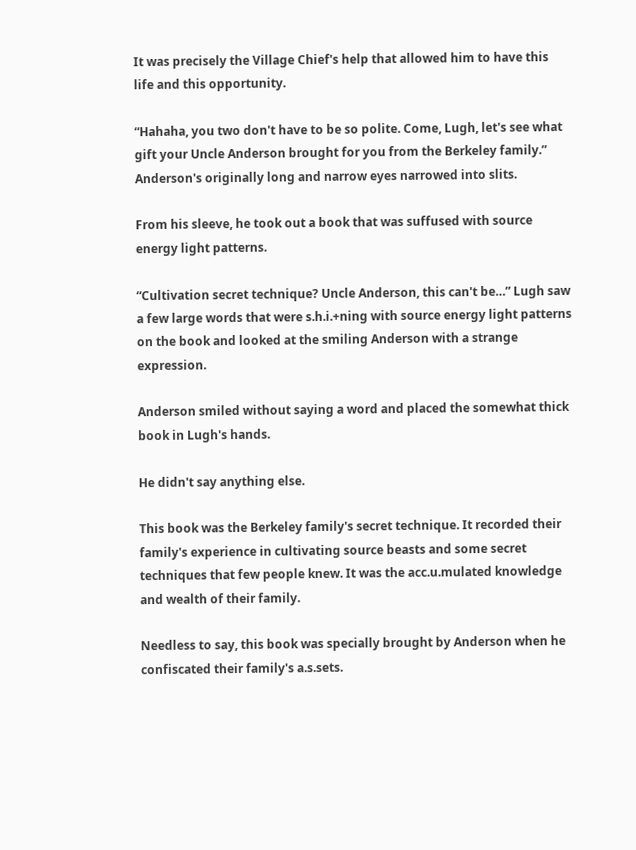It was precisely the Village Chief's help that allowed him to have this life and this opportunity.

“Hahaha, you two don't have to be so polite. Come, Lugh, let's see what gift your Uncle Anderson brought for you from the Berkeley family.” Anderson's originally long and narrow eyes narrowed into slits.

From his sleeve, he took out a book that was suffused with source energy light patterns.

“Cultivation secret technique? Uncle Anderson, this can't be…” Lugh saw a few large words that were s.h.i.+ning with source energy light patterns on the book and looked at the smiling Anderson with a strange expression.

Anderson smiled without saying a word and placed the somewhat thick book in Lugh's hands.

He didn't say anything else.

This book was the Berkeley family's secret technique. It recorded their family's experience in cultivating source beasts and some secret techniques that few people knew. It was the acc.u.mulated knowledge and wealth of their family.

Needless to say, this book was specially brought by Anderson when he confiscated their family's a.s.sets.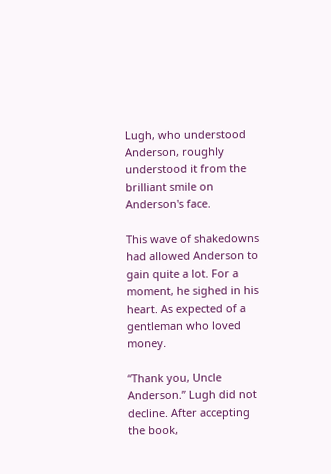Lugh, who understood Anderson, roughly understood it from the brilliant smile on Anderson's face.

This wave of shakedowns had allowed Anderson to gain quite a lot. For a moment, he sighed in his heart. As expected of a gentleman who loved money.

“Thank you, Uncle Anderson.” Lugh did not decline. After accepting the book,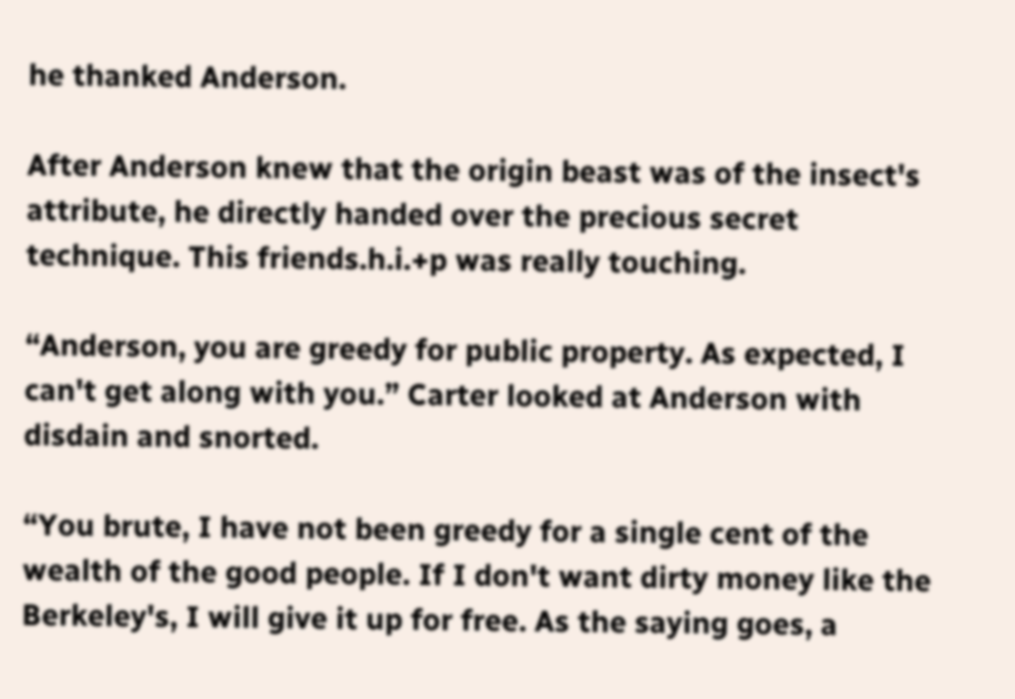he thanked Anderson.

After Anderson knew that the origin beast was of the insect's attribute, he directly handed over the precious secret technique. This friends.h.i.+p was really touching.

“Anderson, you are greedy for public property. As expected, I can't get along with you.” Carter looked at Anderson with disdain and snorted.

“You brute, I have not been greedy for a single cent of the wealth of the good people. If I don't want dirty money like the Berkeley's, I will give it up for free. As the saying goes, a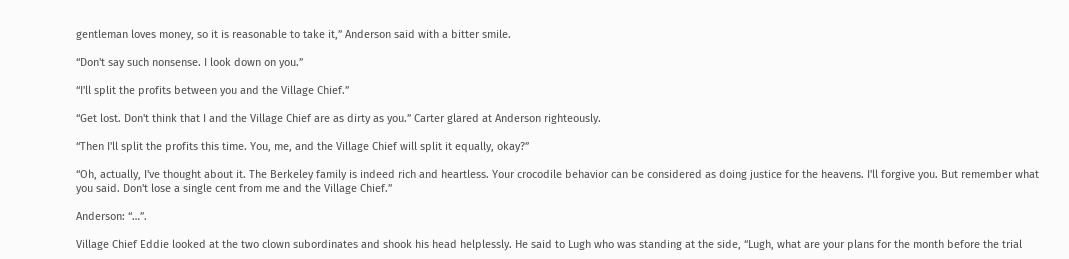gentleman loves money, so it is reasonable to take it,” Anderson said with a bitter smile.

“Don't say such nonsense. I look down on you.”

“I'll split the profits between you and the Village Chief.”

“Get lost. Don't think that I and the Village Chief are as dirty as you.” Carter glared at Anderson righteously.

“Then I'll split the profits this time. You, me, and the Village Chief will split it equally, okay?”

“Oh, actually, I've thought about it. The Berkeley family is indeed rich and heartless. Your crocodile behavior can be considered as doing justice for the heavens. I'll forgive you. But remember what you said. Don't lose a single cent from me and the Village Chief.”

Anderson: “…”.

Village Chief Eddie looked at the two clown subordinates and shook his head helplessly. He said to Lugh who was standing at the side, “Lugh, what are your plans for the month before the trial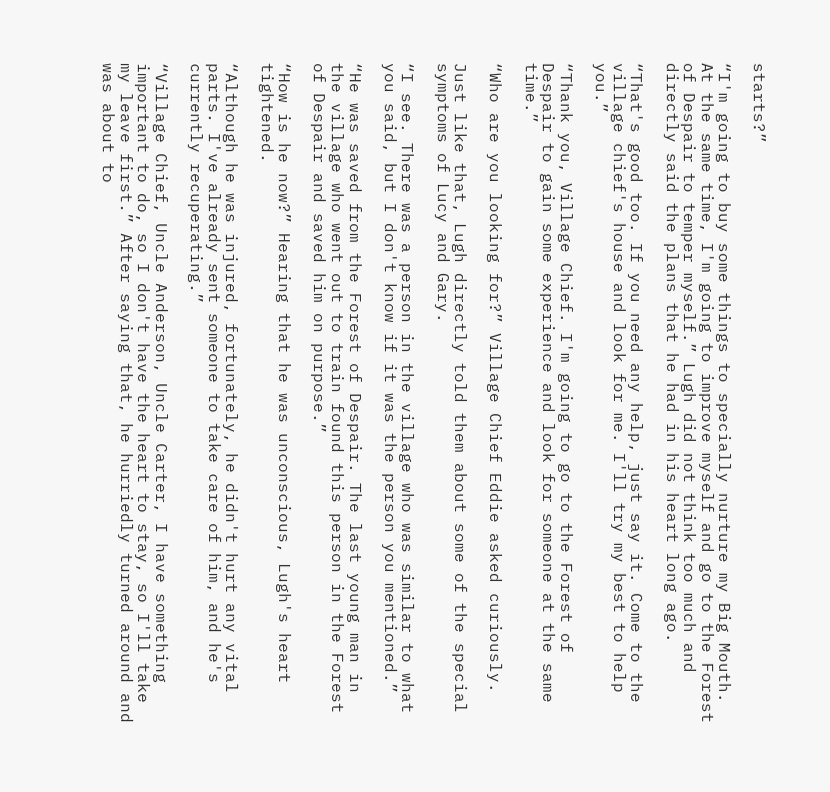starts?”

“I'm going to buy some things to specially nurture my Big Mouth. At the same time, I'm going to improve myself and go to the Forest of Despair to temper myself.” Lugh did not think too much and directly said the plans that he had in his heart long ago.

“That's good too. If you need any help, just say it. Come to the village chief's house and look for me. I'll try my best to help you.”

“Thank you, Village Chief. I'm going to go to the Forest of Despair to gain some experience and look for someone at the same time.”

“Who are you looking for?” Village Chief Eddie asked curiously.

Just like that, Lugh directly told them about some of the special symptoms of Lucy and Gary.

“I see. There was a person in the village who was similar to what you said, but I don't know if it was the person you mentioned.”

“He was saved from the Forest of Despair. The last young man in the village who went out to train found this person in the Forest of Despair and saved him on purpose.”

“How is he now?” Hearing that he was unconscious, Lugh's heart tightened.

“Although he was injured, fortunately, he didn't hurt any vital parts. I've already sent someone to take care of him, and he's currently recuperating.”

“Village Chief, Uncle Anderson, Uncle Carter, I have something important to do, so I don't have the heart to stay, so I'll take my leave first.” After saying that, he hurriedly turned around and was about to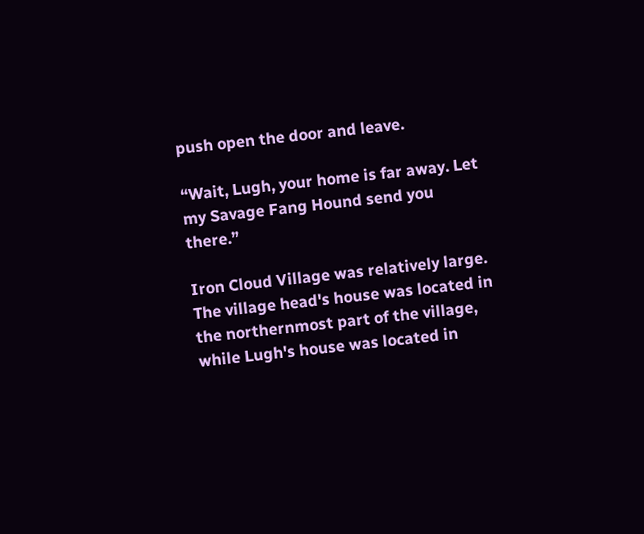push open the door and leave.

“Wait, Lugh, your home is far away. Let my Savage Fang Hound send you there.”

Iron Cloud Village was relatively large. The village head's house was located in the northernmost part of the village, while Lugh's house was located in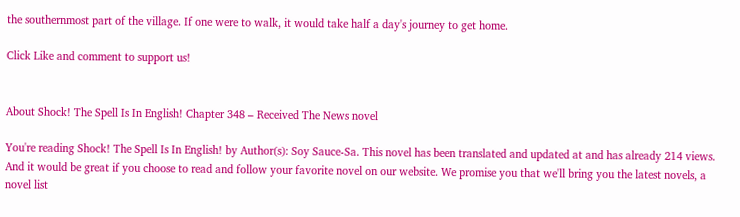the southernmost part of the village. If one were to walk, it would take half a day's journey to get home.

Click Like and comment to support us!


About Shock! The Spell Is In English! Chapter 348 – Received The News novel

You're reading Shock! The Spell Is In English! by Author(s): Soy Sauce-Sa. This novel has been translated and updated at and has already 214 views. And it would be great if you choose to read and follow your favorite novel on our website. We promise you that we'll bring you the latest novels, a novel list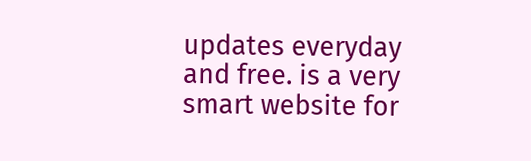updates everyday and free. is a very smart website for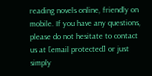reading novels online, friendly on mobile. If you have any questions, please do not hesitate to contact us at [email protected] or just simply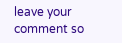leave your comment so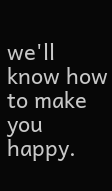we'll know how to make you happy.